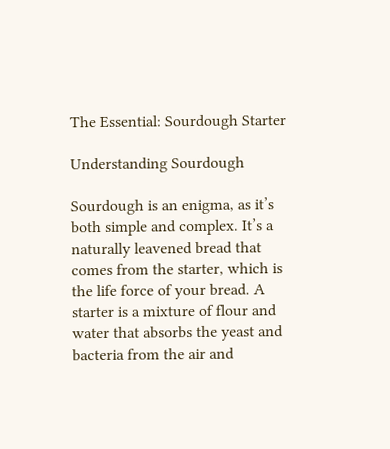The Essential: Sourdough Starter

Understanding Sourdough

Sourdough is an enigma, as it’s both simple and complex. It’s a naturally leavened bread that comes from the starter, which is the life force of your bread. A starter is a mixture of flour and water that absorbs the yeast and bacteria from the air and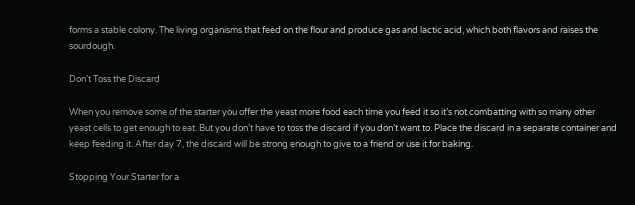forms a stable colony. The living organisms that feed on the flour and produce gas and lactic acid, which both flavors and raises the sourdough.

Don’t Toss the Discard

When you remove some of the starter you offer the yeast more food each time you feed it so it’s not combatting with so many other yeast cells to get enough to eat. But you don’t have to toss the discard if you don’t want to. Place the discard in a separate container and keep feeding it. After day 7, the discard will be strong enough to give to a friend or use it for baking.

Stopping Your Starter for a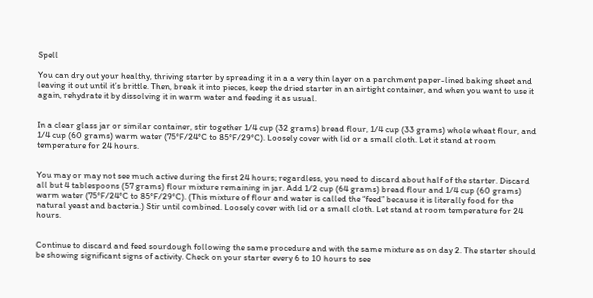Spell

You can dry out your healthy, thriving starter by spreading it in a a very thin layer on a parchment paper-lined baking sheet and leaving it out until it’s brittle. Then, break it into pieces, keep the dried starter in an airtight container, and when you want to use it again, rehydrate it by dissolving it in warm water and feeding it as usual.


In a clear glass jar or similar container, stir together 1/4 cup (32 grams) bread flour, 1/4 cup (33 grams) whole wheat flour, and 1/4 cup (60 grams) warm water (75°F/24°C to 85°F/29°C). Loosely cover with lid or a small cloth. Let it stand at room temperature for 24 hours.


You may or may not see much active during the first 24 hours; regardless, you need to discard about half of the starter. Discard all but 4 tablespoons (57 grams) flour mixture remaining in jar. Add 1/2 cup (64 grams) bread flour and 1/4 cup (60 grams) warm water (75°F/24°C to 85°F/29°C). (This mixture of flour and water is called the “feed” because it is literally food for the natural yeast and bacteria.) Stir until combined. Loosely cover with lid or a small cloth. Let stand at room temperature for 24 hours.


Continue to discard and feed sourdough following the same procedure and with the same mixture as on day 2. The starter should be showing significant signs of activity. Check on your starter every 6 to 10 hours to see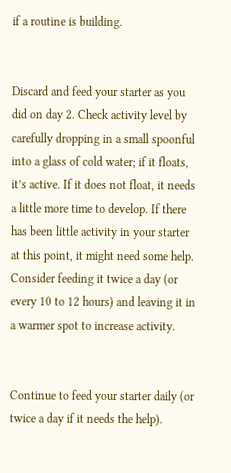if a routine is building.


Discard and feed your starter as you did on day 2. Check activity level by carefully dropping in a small spoonful into a glass of cold water; if it floats, it’s active. If it does not float, it needs a little more time to develop. If there has been little activity in your starter at this point, it might need some help. Consider feeding it twice a day (or every 10 to 12 hours) and leaving it in a warmer spot to increase activity.


Continue to feed your starter daily (or twice a day if it needs the help).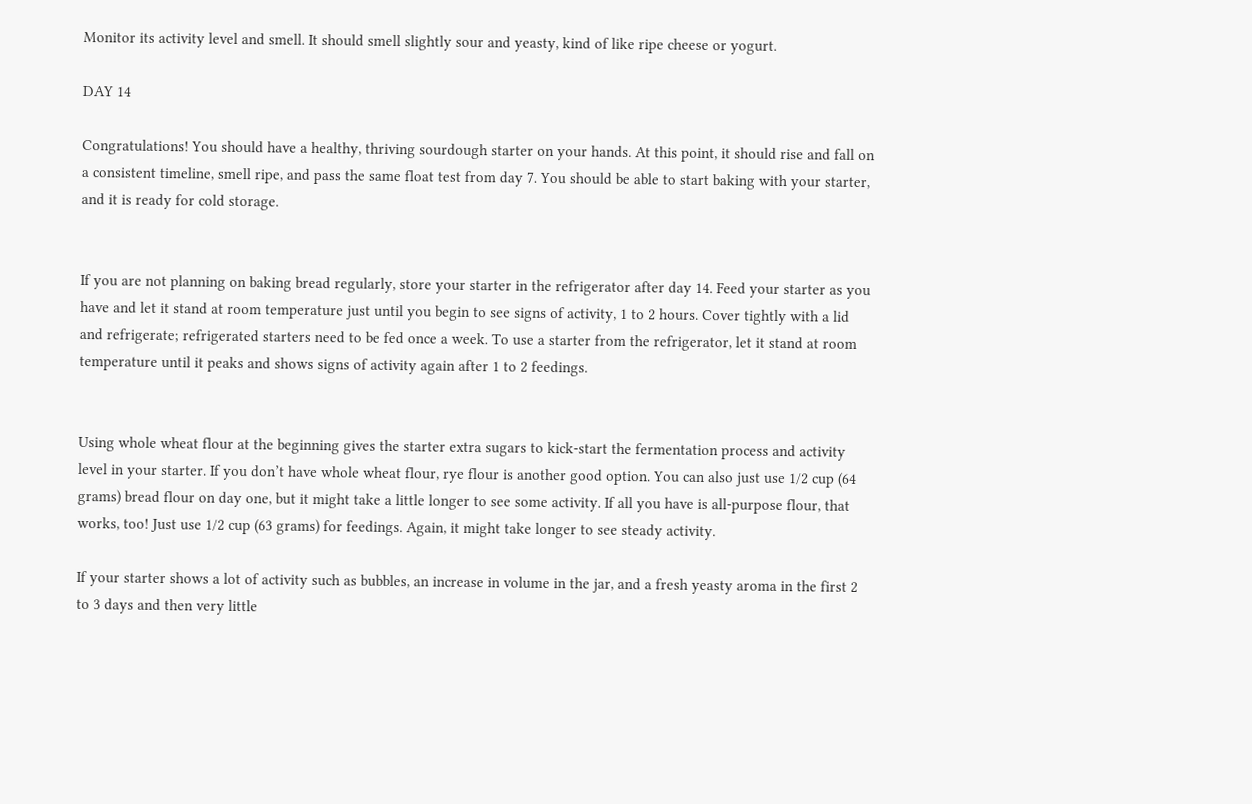Monitor its activity level and smell. It should smell slightly sour and yeasty, kind of like ripe cheese or yogurt.

DAY 14

Congratulations! You should have a healthy, thriving sourdough starter on your hands. At this point, it should rise and fall on a consistent timeline, smell ripe, and pass the same float test from day 7. You should be able to start baking with your starter, and it is ready for cold storage.


If you are not planning on baking bread regularly, store your starter in the refrigerator after day 14. Feed your starter as you have and let it stand at room temperature just until you begin to see signs of activity, 1 to 2 hours. Cover tightly with a lid and refrigerate; refrigerated starters need to be fed once a week. To use a starter from the refrigerator, let it stand at room temperature until it peaks and shows signs of activity again after 1 to 2 feedings.


Using whole wheat flour at the beginning gives the starter extra sugars to kick-start the fermentation process and activity level in your starter. If you don’t have whole wheat flour, rye flour is another good option. You can also just use 1/2 cup (64 grams) bread flour on day one, but it might take a little longer to see some activity. If all you have is all-purpose flour, that works, too! Just use 1/2 cup (63 grams) for feedings. Again, it might take longer to see steady activity.

If your starter shows a lot of activity such as bubbles, an increase in volume in the jar, and a fresh yeasty aroma in the first 2 to 3 days and then very little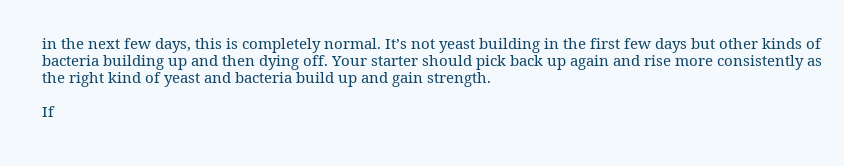in the next few days, this is completely normal. It’s not yeast building in the first few days but other kinds of bacteria building up and then dying off. Your starter should pick back up again and rise more consistently as the right kind of yeast and bacteria build up and gain strength.

If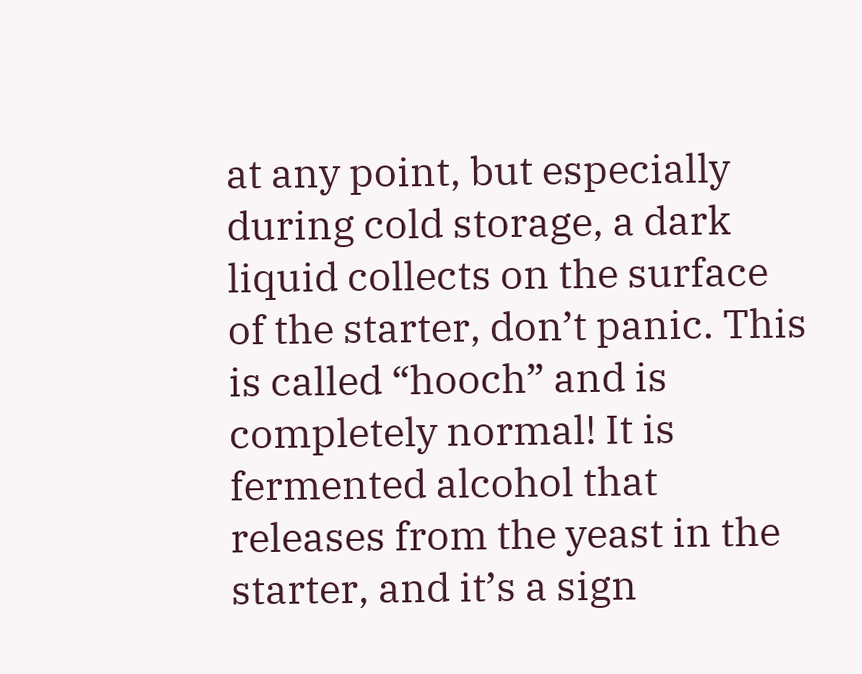at any point, but especially during cold storage, a dark liquid collects on the surface of the starter, don’t panic. This is called “hooch” and is completely normal! It is fermented alcohol that releases from the yeast in the starter, and it’s a sign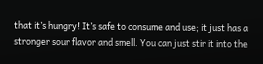that it’s hungry! It’s safe to consume and use; it just has a stronger sour flavor and smell. You can just stir it into the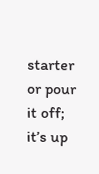starter or pour it off; it’s up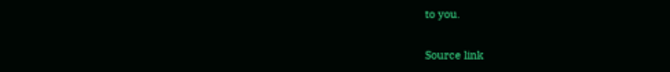to you.

Source link